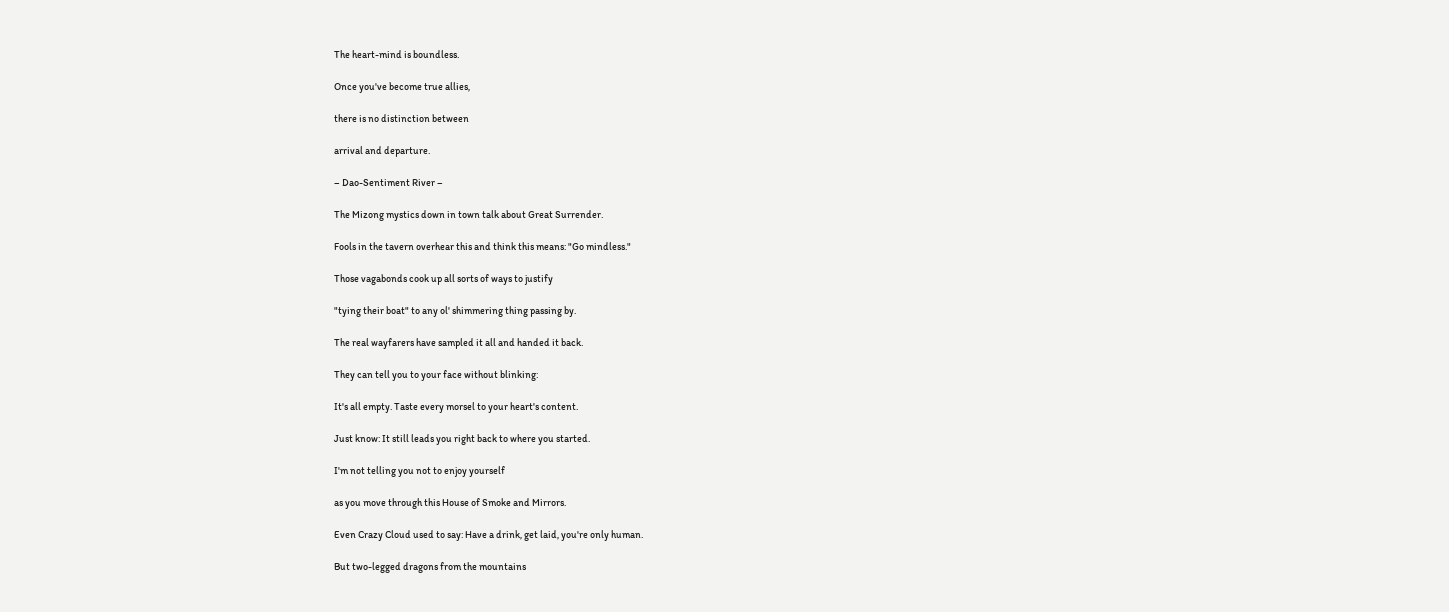The heart-mind is boundless.

Once you've become true allies,

there is no distinction between

arrival and departure.

– Dao-Sentiment River –

The Mizong mystics down in town talk about Great Surrender.

Fools in the tavern overhear this and think this means: "Go mindless."

Those vagabonds cook up all sorts of ways to justify

"tying their boat" to any ol' shimmering thing passing by.

The real wayfarers have sampled it all and handed it back.

They can tell you to your face without blinking:

It's all empty. Taste every morsel to your heart's content.

Just know: It still leads you right back to where you started.

I'm not telling you not to enjoy yourself

as you move through this House of Smoke and Mirrors.

Even Crazy Cloud used to say: Have a drink, get laid, you're only human.

But two-legged dragons from the mountains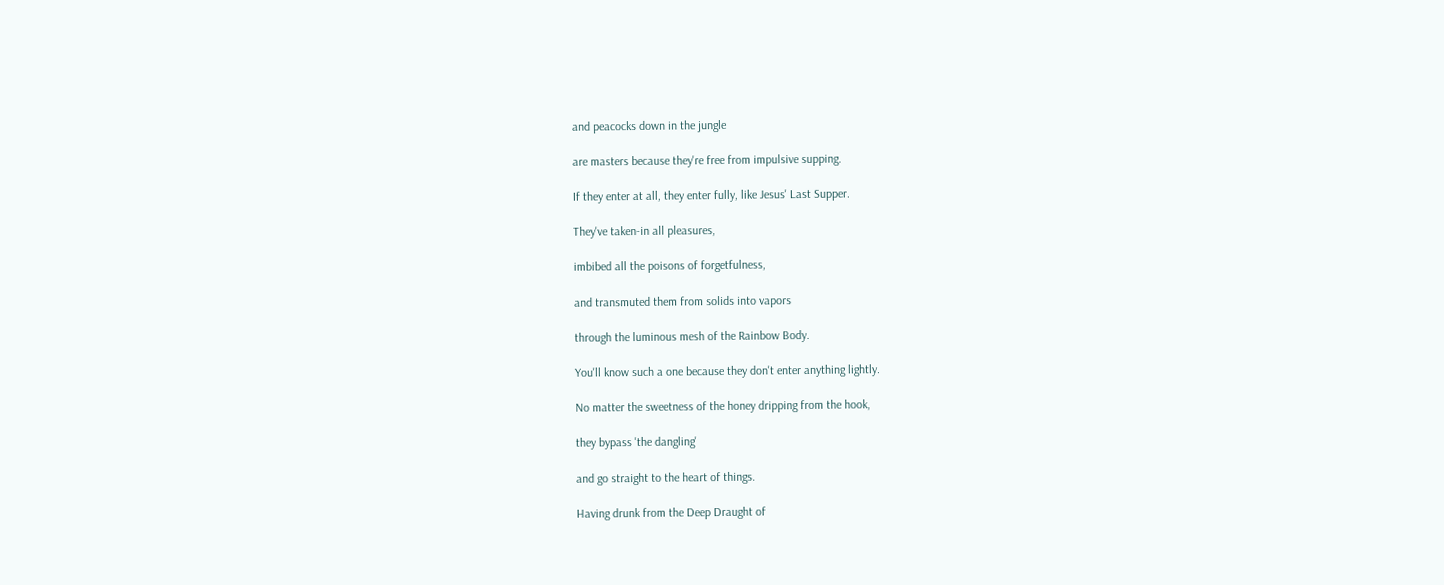and peacocks down in the jungle

are masters because they're free from impulsive supping.

If they enter at all, they enter fully, like Jesus' Last Supper.

They've taken-in all pleasures,

imbibed all the poisons of forgetfulness,

and transmuted them from solids into vapors

through the luminous mesh of the Rainbow Body.

You'll know such a one because they don't enter anything lightly.

No matter the sweetness of the honey dripping from the hook,

they bypass 'the dangling'

and go straight to the heart of things.

Having drunk from the Deep Draught of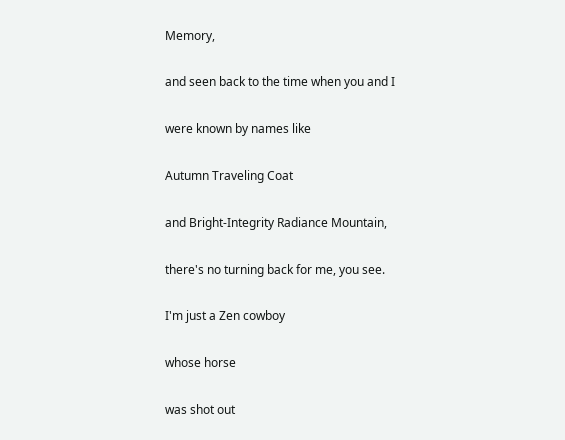Memory,

and seen back to the time when you and I

were known by names like

Autumn Traveling Coat

and Bright-Integrity Radiance Mountain,

there's no turning back for me, you see.

I'm just a Zen cowboy

whose horse

was shot out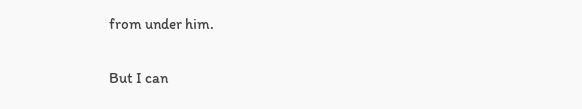from under him.

But I can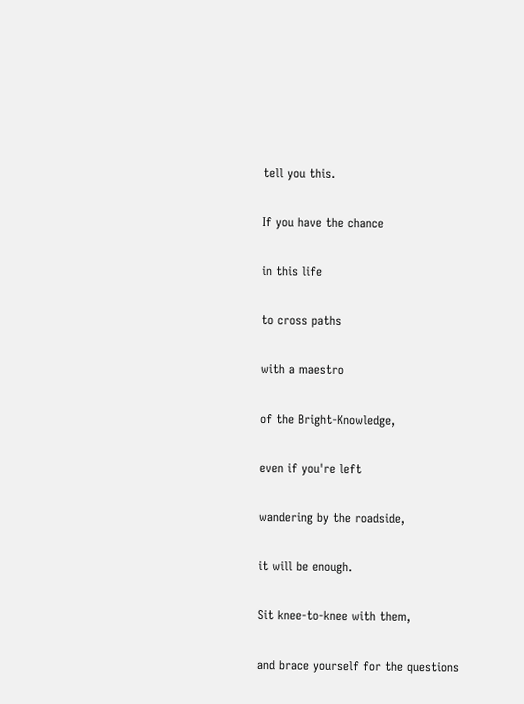tell you this.

If you have the chance

in this life

to cross paths

with a maestro

of the Bright-Knowledge,

even if you're left

wandering by the roadside,

it will be enough.

Sit knee-to-knee with them,

and brace yourself for the questions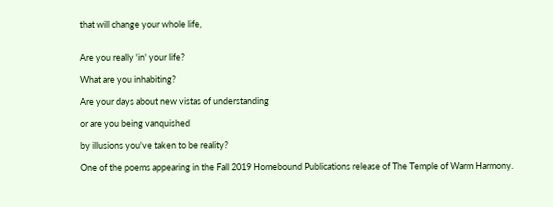that will change your whole life,


Are you really 'in' your life?

What are you inhabiting?

Are your days about new vistas of understanding

or are you being vanquished

by illusions you've taken to be reality?

One of the poems appearing in the Fall 2019 Homebound Publications release of The Temple of Warm Harmony.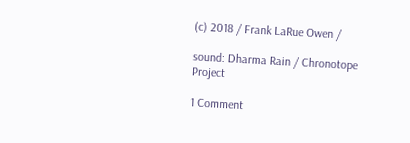(c) 2018 / Frank LaRue Owen /

sound: Dharma Rain / Chronotope Project

1 Comment